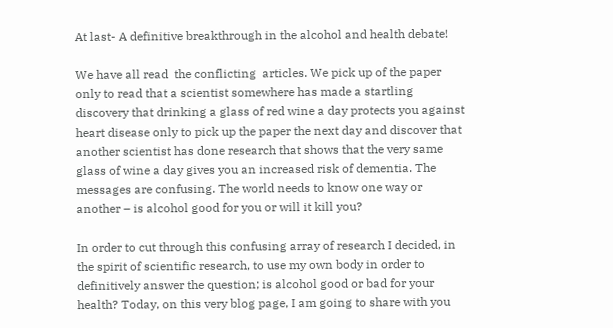At last- A definitive breakthrough in the alcohol and health debate!

We have all read  the conflicting  articles. We pick up of the paper only to read that a scientist somewhere has made a startling discovery that drinking a glass of red wine a day protects you against heart disease only to pick up the paper the next day and discover that another scientist has done research that shows that the very same glass of wine a day gives you an increased risk of dementia. The messages are confusing. The world needs to know one way or another – is alcohol good for you or will it kill you?

In order to cut through this confusing array of research I decided, in the spirit of scientific research, to use my own body in order to definitively answer the question; is alcohol good or bad for your health? Today, on this very blog page, I am going to share with you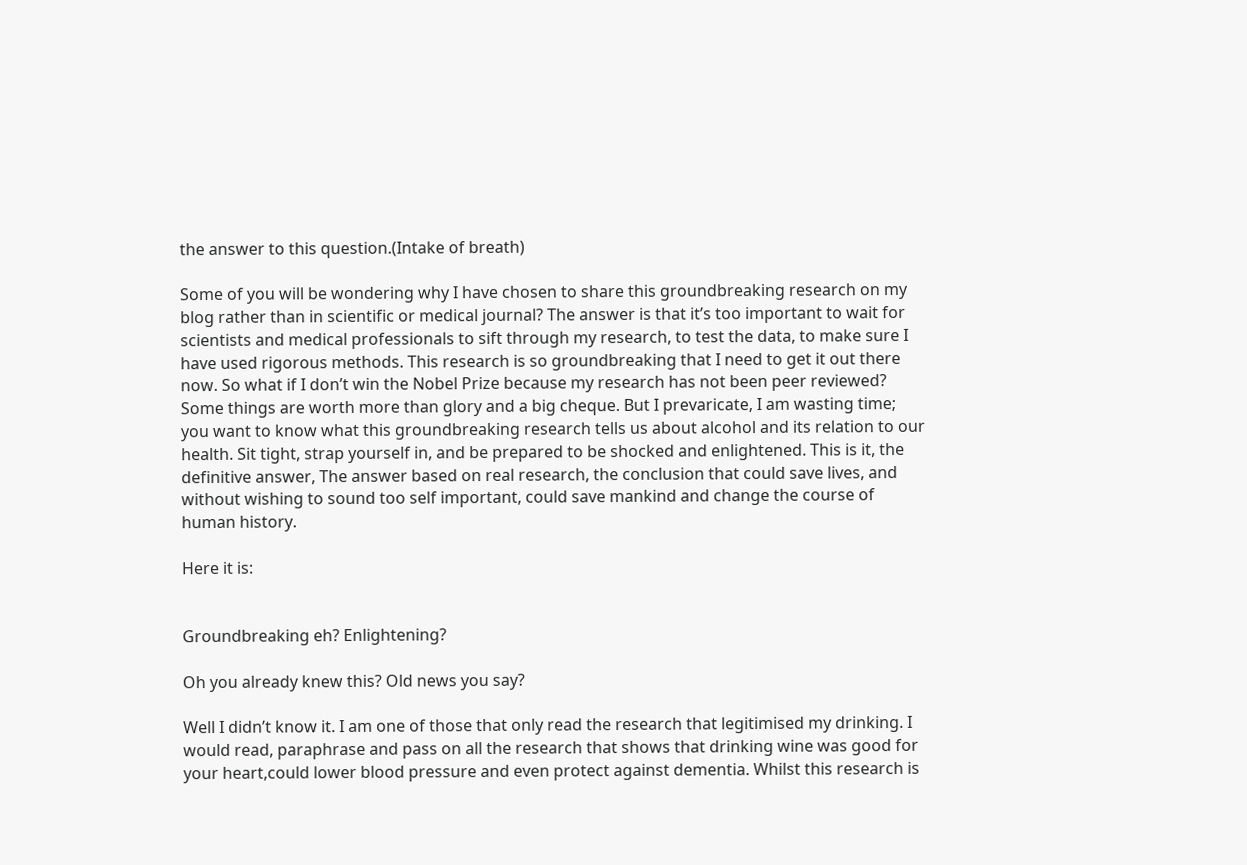the answer to this question.(Intake of breath)

Some of you will be wondering why I have chosen to share this groundbreaking research on my blog rather than in scientific or medical journal? The answer is that it’s too important to wait for scientists and medical professionals to sift through my research, to test the data, to make sure I have used rigorous methods. This research is so groundbreaking that I need to get it out there now. So what if I don’t win the Nobel Prize because my research has not been peer reviewed? Some things are worth more than glory and a big cheque. But I prevaricate, I am wasting time; you want to know what this groundbreaking research tells us about alcohol and its relation to our health. Sit tight, strap yourself in, and be prepared to be shocked and enlightened. This is it, the definitive answer, The answer based on real research, the conclusion that could save lives, and without wishing to sound too self important, could save mankind and change the course of human history.

Here it is:


Groundbreaking eh? Enlightening?

Oh you already knew this? Old news you say?

Well I didn’t know it. I am one of those that only read the research that legitimised my drinking. I would read, paraphrase and pass on all the research that shows that drinking wine was good for your heart,could lower blood pressure and even protect against dementia. Whilst this research is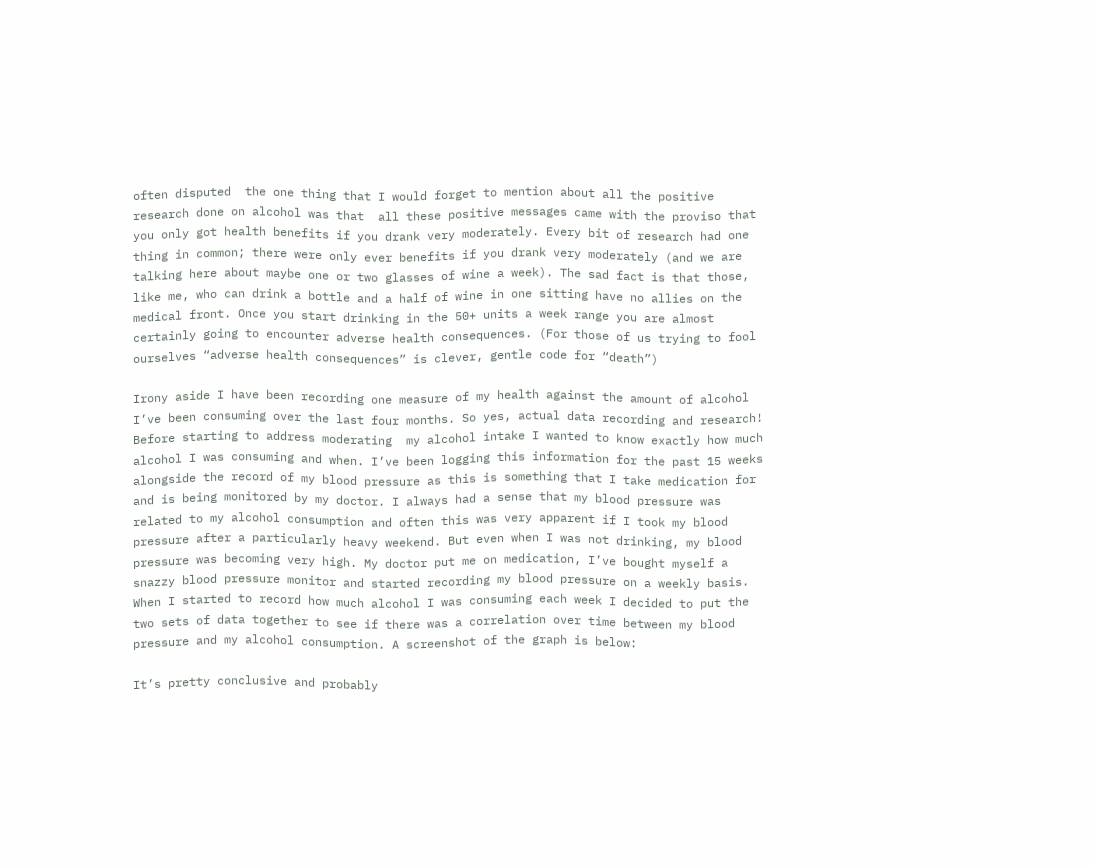often disputed  the one thing that I would forget to mention about all the positive research done on alcohol was that  all these positive messages came with the proviso that you only got health benefits if you drank very moderately. Every bit of research had one thing in common; there were only ever benefits if you drank very moderately (and we are talking here about maybe one or two glasses of wine a week). The sad fact is that those, like me, who can drink a bottle and a half of wine in one sitting have no allies on the medical front. Once you start drinking in the 50+ units a week range you are almost certainly going to encounter adverse health consequences. (For those of us trying to fool ourselves “adverse health consequences” is clever, gentle code for “death”)

Irony aside I have been recording one measure of my health against the amount of alcohol I’ve been consuming over the last four months. So yes, actual data recording and research! Before starting to address moderating  my alcohol intake I wanted to know exactly how much alcohol I was consuming and when. I’ve been logging this information for the past 15 weeks alongside the record of my blood pressure as this is something that I take medication for and is being monitored by my doctor. I always had a sense that my blood pressure was related to my alcohol consumption and often this was very apparent if I took my blood pressure after a particularly heavy weekend. But even when I was not drinking, my blood pressure was becoming very high. My doctor put me on medication, I’ve bought myself a snazzy blood pressure monitor and started recording my blood pressure on a weekly basis. When I started to record how much alcohol I was consuming each week I decided to put the two sets of data together to see if there was a correlation over time between my blood pressure and my alcohol consumption. A screenshot of the graph is below:

It’s pretty conclusive and probably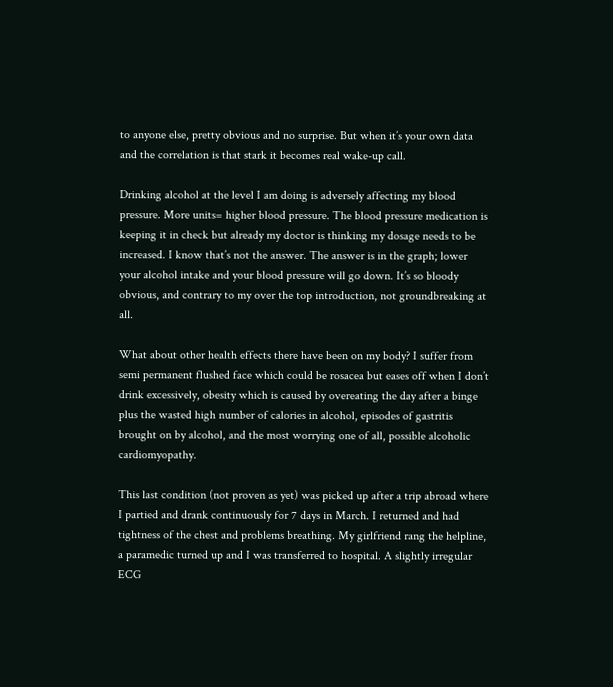to anyone else, pretty obvious and no surprise. But when it’s your own data and the correlation is that stark it becomes real wake-up call.

Drinking alcohol at the level I am doing is adversely affecting my blood pressure. More units= higher blood pressure. The blood pressure medication is keeping it in check but already my doctor is thinking my dosage needs to be increased. I know that’s not the answer. The answer is in the graph; lower your alcohol intake and your blood pressure will go down. It’s so bloody obvious, and contrary to my over the top introduction, not groundbreaking at all.

What about other health effects there have been on my body? I suffer from semi permanent flushed face which could be rosacea but eases off when I don’t drink excessively, obesity which is caused by overeating the day after a binge plus the wasted high number of calories in alcohol, episodes of gastritis brought on by alcohol, and the most worrying one of all, possible alcoholic cardiomyopathy.

This last condition (not proven as yet) was picked up after a trip abroad where I partied and drank continuously for 7 days in March. I returned and had tightness of the chest and problems breathing. My girlfriend rang the helpline, a paramedic turned up and I was transferred to hospital. A slightly irregular ECG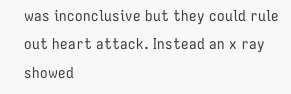was inconclusive but they could rule out heart attack. Instead an x ray showed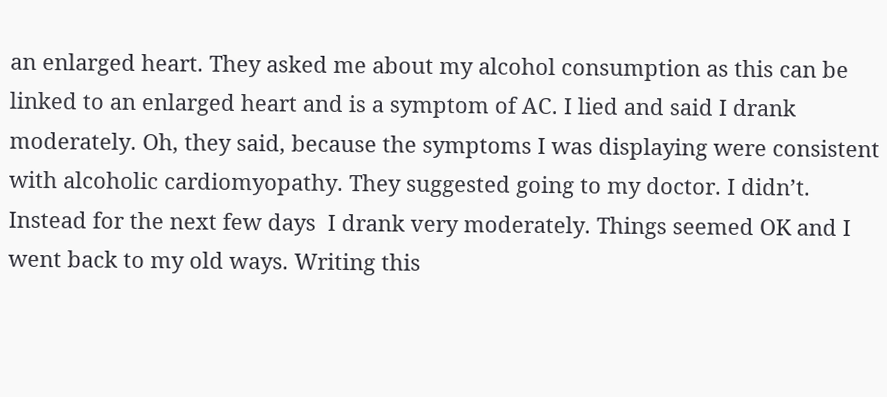an enlarged heart. They asked me about my alcohol consumption as this can be linked to an enlarged heart and is a symptom of AC. I lied and said I drank moderately. Oh, they said, because the symptoms I was displaying were consistent with alcoholic cardiomyopathy. They suggested going to my doctor. I didn’t. Instead for the next few days  I drank very moderately. Things seemed OK and I went back to my old ways. Writing this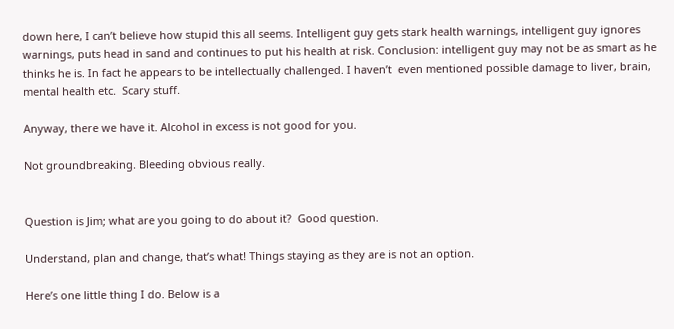down here, I can’t believe how stupid this all seems. Intelligent guy gets stark health warnings, intelligent guy ignores warnings, puts head in sand and continues to put his health at risk. Conclusion: intelligent guy may not be as smart as he thinks he is. In fact he appears to be intellectually challenged. I haven’t  even mentioned possible damage to liver, brain, mental health etc.  Scary stuff.

Anyway, there we have it. Alcohol in excess is not good for you.

Not groundbreaking. Bleeding obvious really.


Question is Jim; what are you going to do about it?  Good question.

Understand, plan and change, that’s what! Things staying as they are is not an option.

Here’s one little thing I do. Below is a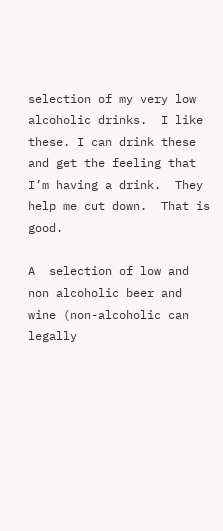selection of my very low alcoholic drinks.  I like these. I can drink these and get the feeling that I’m having a drink.  They help me cut down.  That is good.

A  selection of low and non alcoholic beer and wine (non-alcoholic can legally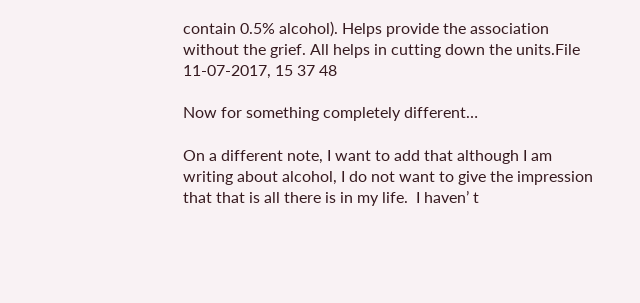contain 0.5% alcohol). Helps provide the association without the grief. All helps in cutting down the units.File 11-07-2017, 15 37 48

Now for something completely different…

On a different note, I want to add that although I am writing about alcohol, I do not want to give the impression that that is all there is in my life.  I haven’ t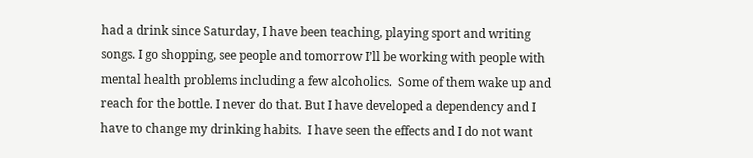had a drink since Saturday, I have been teaching, playing sport and writing songs. I go shopping, see people and tomorrow I’ll be working with people with mental health problems including a few alcoholics.  Some of them wake up and reach for the bottle. I never do that. But I have developed a dependency and I have to change my drinking habits.  I have seen the effects and I do not want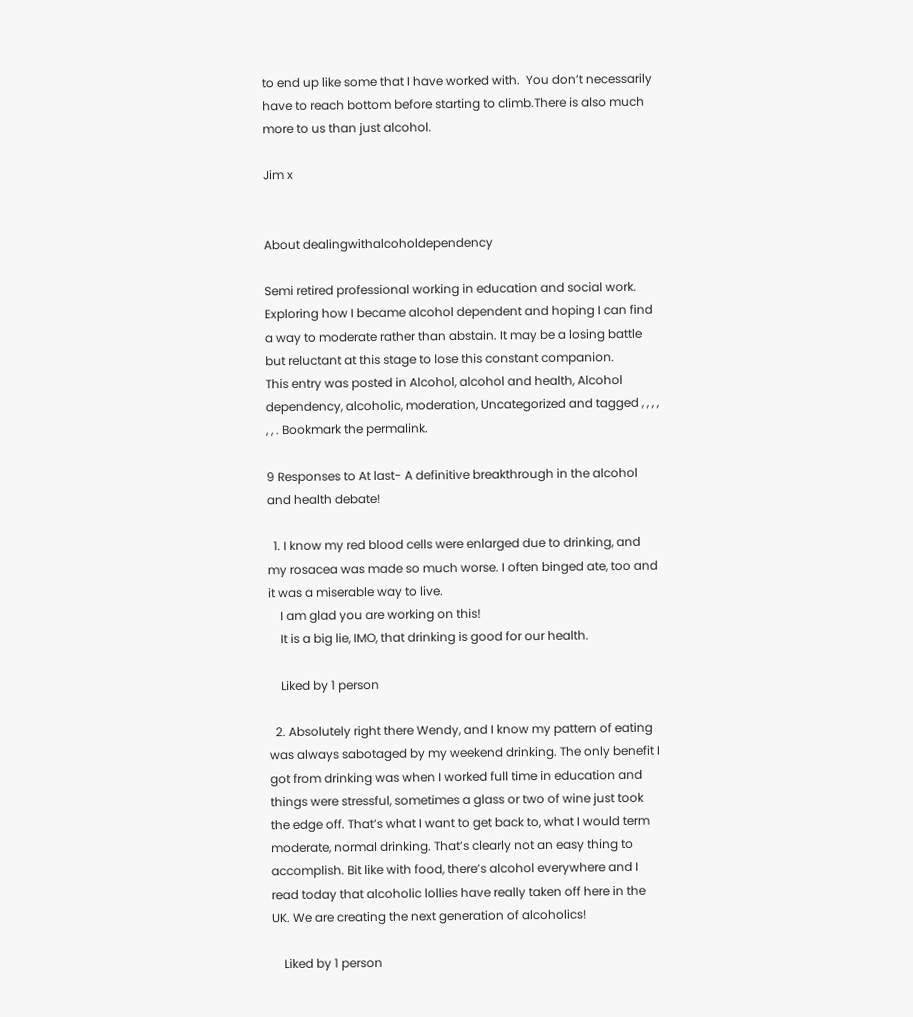to end up like some that I have worked with.  You don’t necessarily have to reach bottom before starting to climb.There is also much more to us than just alcohol.

Jim x


About dealingwithalcoholdependency

Semi retired professional working in education and social work. Exploring how I became alcohol dependent and hoping I can find a way to moderate rather than abstain. It may be a losing battle but reluctant at this stage to lose this constant companion.
This entry was posted in Alcohol, alcohol and health, Alcohol dependency, alcoholic, moderation, Uncategorized and tagged , , , , , , . Bookmark the permalink.

9 Responses to At last- A definitive breakthrough in the alcohol and health debate!

  1. I know my red blood cells were enlarged due to drinking, and my rosacea was made so much worse. I often binged ate, too and it was a miserable way to live.
    I am glad you are working on this!
    It is a big lie, IMO, that drinking is good for our health.

    Liked by 1 person

  2. Absolutely right there Wendy, and I know my pattern of eating was always sabotaged by my weekend drinking. The only benefit I got from drinking was when I worked full time in education and things were stressful, sometimes a glass or two of wine just took the edge off. That’s what I want to get back to, what I would term moderate, normal drinking. That’s clearly not an easy thing to accomplish. Bit like with food, there’s alcohol everywhere and I read today that alcoholic lollies have really taken off here in the UK. We are creating the next generation of alcoholics!

    Liked by 1 person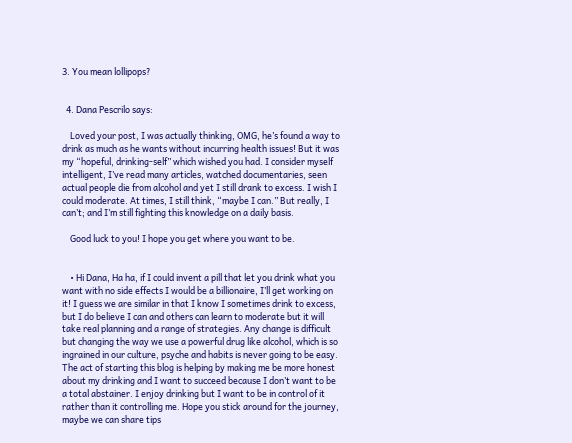3. You mean lollipops?


  4. Dana Pescrilo says:

    Loved your post, I was actually thinking, OMG, he’s found a way to drink as much as he wants without incurring health issues! But it was my “hopeful, drinking-self” which wished you had. I consider myself intelligent, I’ve read many articles, watched documentaries, seen actual people die from alcohol and yet I still drank to excess. I wish I could moderate. At times, I still think, “maybe I can.” But really, I can’t; and I’m still fighting this knowledge on a daily basis.

    Good luck to you! I hope you get where you want to be.


    • Hi Dana, Ha ha, if I could invent a pill that let you drink what you want with no side effects I would be a billionaire, I’ll get working on it! I guess we are similar in that I know I sometimes drink to excess, but I do believe I can and others can learn to moderate but it will take real planning and a range of strategies. Any change is difficult but changing the way we use a powerful drug like alcohol, which is so ingrained in our culture, psyche and habits is never going to be easy. The act of starting this blog is helping by making me be more honest about my drinking and I want to succeed because I don’t want to be a total abstainer. I enjoy drinking but I want to be in control of it rather than it controlling me. Hope you stick around for the journey, maybe we can share tips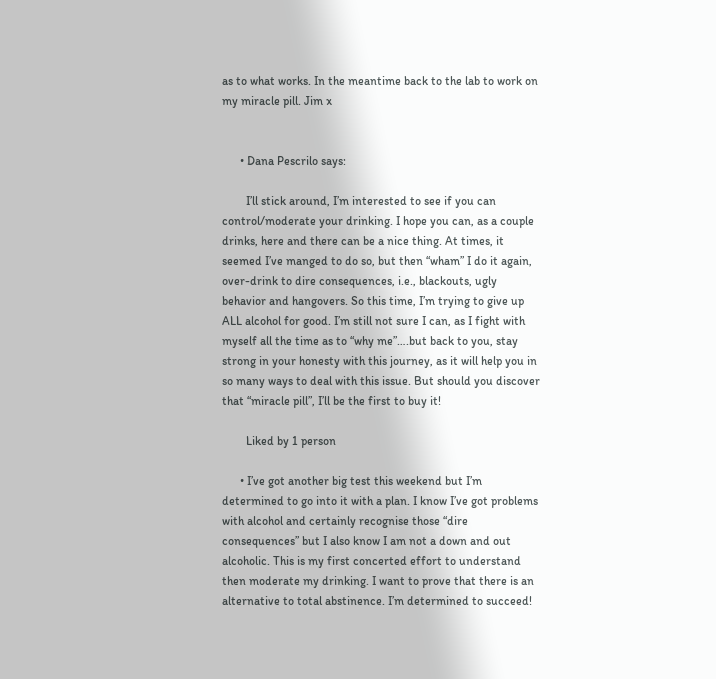as to what works. In the meantime back to the lab to work on my miracle pill. Jim x


      • Dana Pescrilo says:

        I’ll stick around, I’m interested to see if you can control/moderate your drinking. I hope you can, as a couple drinks, here and there can be a nice thing. At times, it seemed I’ve manged to do so, but then “wham” I do it again, over-drink to dire consequences, i.e., blackouts, ugly behavior and hangovers. So this time, I’m trying to give up ALL alcohol for good. I’m still not sure I can, as I fight with myself all the time as to “why me”….but back to you, stay strong in your honesty with this journey, as it will help you in so many ways to deal with this issue. But should you discover that “miracle pill”, I’ll be the first to buy it!

        Liked by 1 person

      • I’ve got another big test this weekend but I’m determined to go into it with a plan. I know I’ve got problems with alcohol and certainly recognise those “dire consequences” but I also know I am not a down and out alcoholic. This is my first concerted effort to understand then moderate my drinking. I want to prove that there is an alternative to total abstinence. I’m determined to succeed!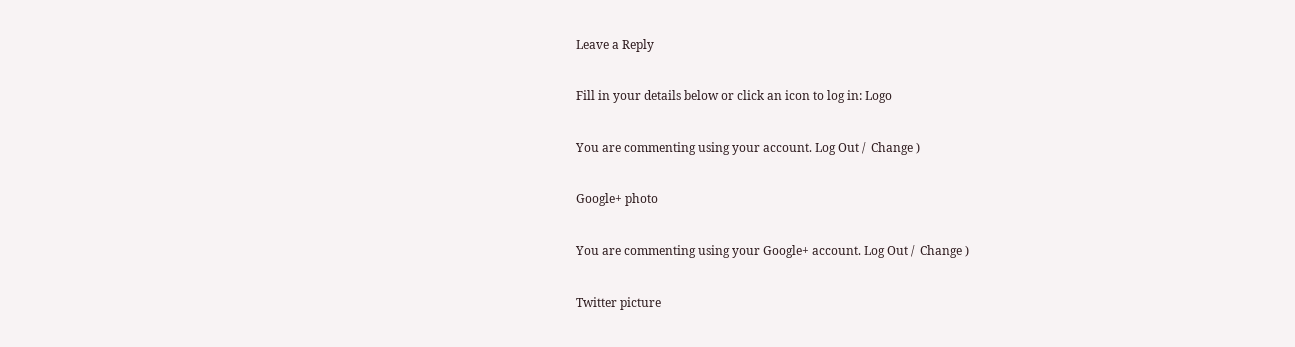Leave a Reply

Fill in your details below or click an icon to log in: Logo

You are commenting using your account. Log Out /  Change )

Google+ photo

You are commenting using your Google+ account. Log Out /  Change )

Twitter picture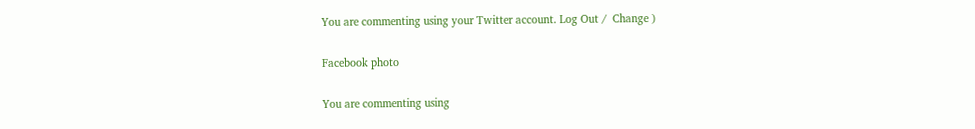You are commenting using your Twitter account. Log Out /  Change )

Facebook photo

You are commenting using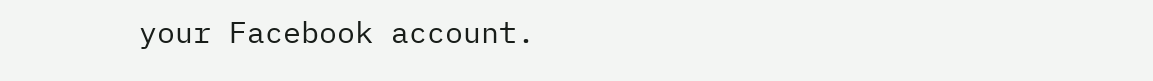your Facebook account.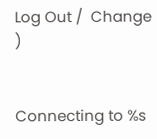Log Out /  Change )


Connecting to %s